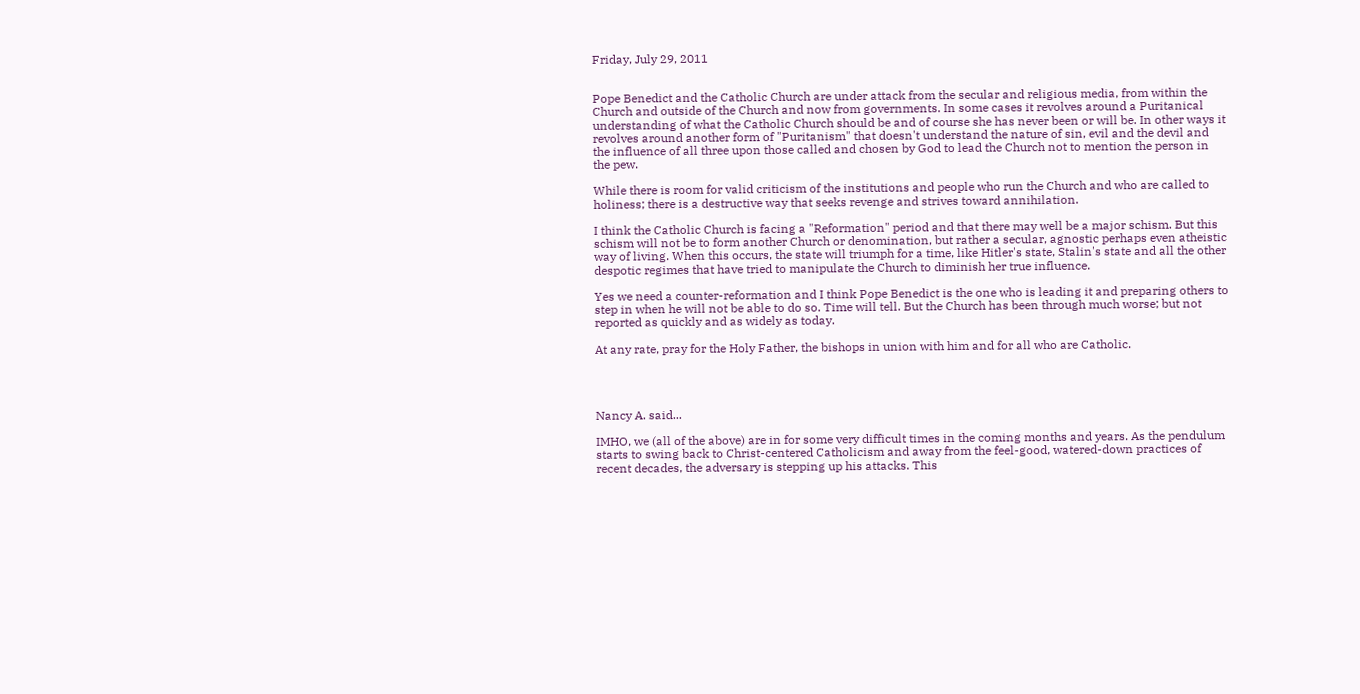Friday, July 29, 2011


Pope Benedict and the Catholic Church are under attack from the secular and religious media, from within the Church and outside of the Church and now from governments. In some cases it revolves around a Puritanical understanding of what the Catholic Church should be and of course she has never been or will be. In other ways it revolves around another form of "Puritanism" that doesn't understand the nature of sin, evil and the devil and the influence of all three upon those called and chosen by God to lead the Church not to mention the person in the pew.

While there is room for valid criticism of the institutions and people who run the Church and who are called to holiness; there is a destructive way that seeks revenge and strives toward annihilation.

I think the Catholic Church is facing a "Reformation" period and that there may well be a major schism. But this schism will not be to form another Church or denomination, but rather a secular, agnostic perhaps even atheistic way of living. When this occurs, the state will triumph for a time, like Hitler's state, Stalin's state and all the other despotic regimes that have tried to manipulate the Church to diminish her true influence.

Yes we need a counter-reformation and I think Pope Benedict is the one who is leading it and preparing others to step in when he will not be able to do so. Time will tell. But the Church has been through much worse; but not reported as quickly and as widely as today.

At any rate, pray for the Holy Father, the bishops in union with him and for all who are Catholic.




Nancy A. said...

IMHO, we (all of the above) are in for some very difficult times in the coming months and years. As the pendulum starts to swing back to Christ-centered Catholicism and away from the feel-good, watered-down practices of recent decades, the adversary is stepping up his attacks. This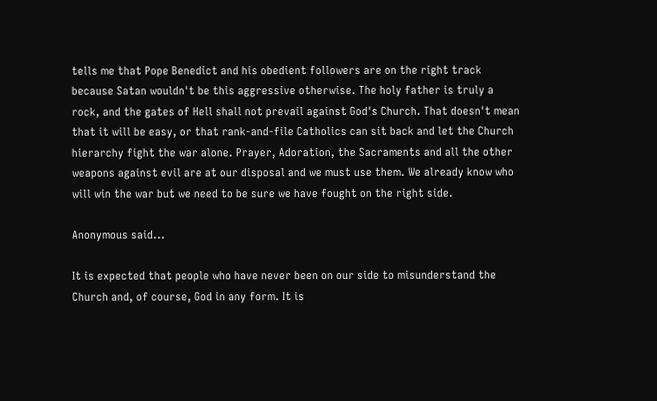tells me that Pope Benedict and his obedient followers are on the right track because Satan wouldn't be this aggressive otherwise. The holy father is truly a rock, and the gates of Hell shall not prevail against God's Church. That doesn't mean that it will be easy, or that rank-and-file Catholics can sit back and let the Church hierarchy fight the war alone. Prayer, Adoration, the Sacraments and all the other weapons against evil are at our disposal and we must use them. We already know who will win the war but we need to be sure we have fought on the right side.

Anonymous said...

It is expected that people who have never been on our side to misunderstand the Church and, of course, God in any form. It is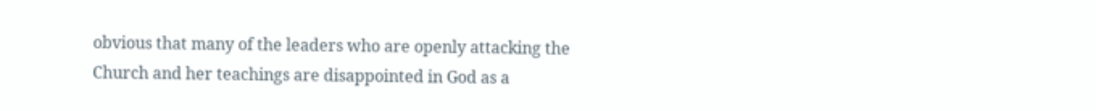obvious that many of the leaders who are openly attacking the Church and her teachings are disappointed in God as a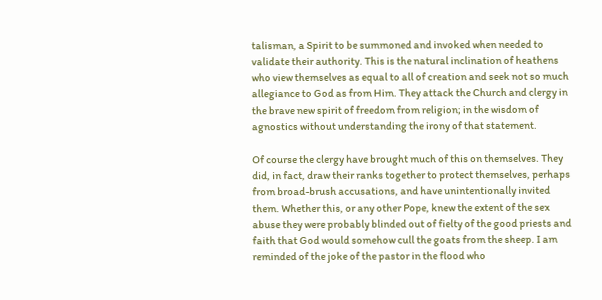talisman, a Spirit to be summoned and invoked when needed to validate their authority. This is the natural inclination of heathens who view themselves as equal to all of creation and seek not so much allegiance to God as from Him. They attack the Church and clergy in the brave new spirit of freedom from religion; in the wisdom of agnostics without understanding the irony of that statement.

Of course the clergy have brought much of this on themselves. They did, in fact, draw their ranks together to protect themselves, perhaps from broad-brush accusations, and have unintentionally invited them. Whether this, or any other Pope, knew the extent of the sex abuse they were probably blinded out of fielty of the good priests and faith that God would somehow cull the goats from the sheep. I am reminded of the joke of the pastor in the flood who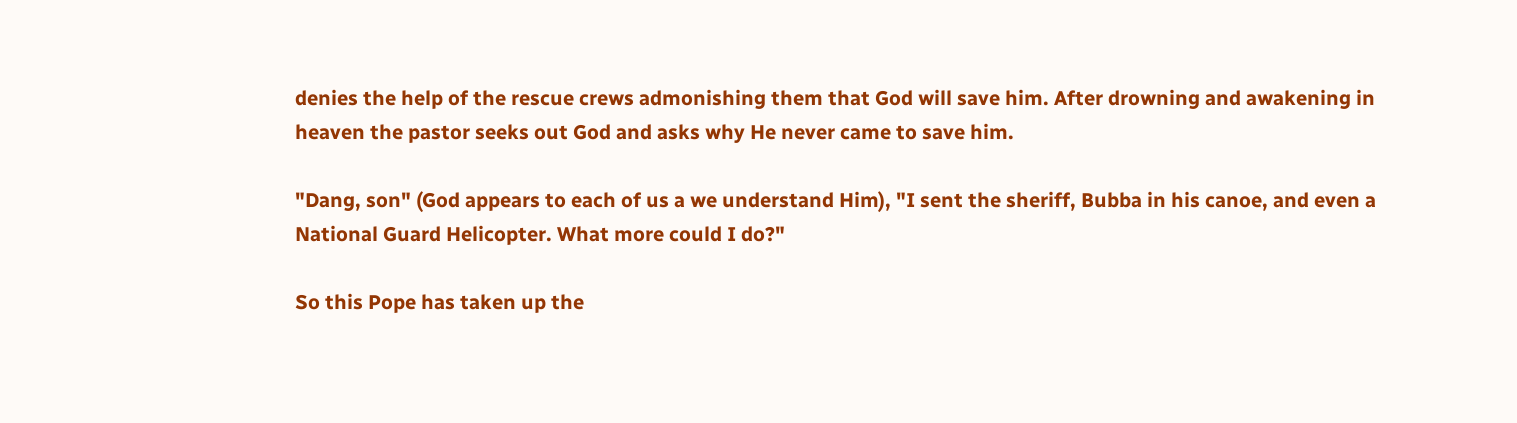denies the help of the rescue crews admonishing them that God will save him. After drowning and awakening in heaven the pastor seeks out God and asks why He never came to save him.

"Dang, son" (God appears to each of us a we understand Him), "I sent the sheriff, Bubba in his canoe, and even a National Guard Helicopter. What more could I do?"

So this Pope has taken up the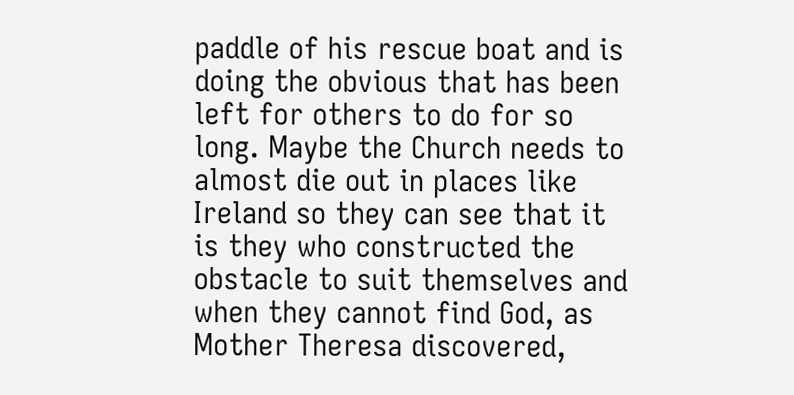paddle of his rescue boat and is doing the obvious that has been left for others to do for so long. Maybe the Church needs to almost die out in places like Ireland so they can see that it is they who constructed the obstacle to suit themselves and when they cannot find God, as Mother Theresa discovered,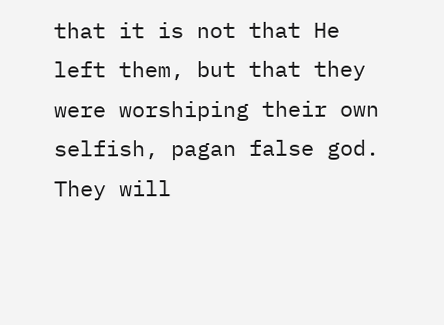that it is not that He left them, but that they were worshiping their own selfish, pagan false god. They will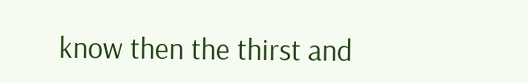know then the thirst and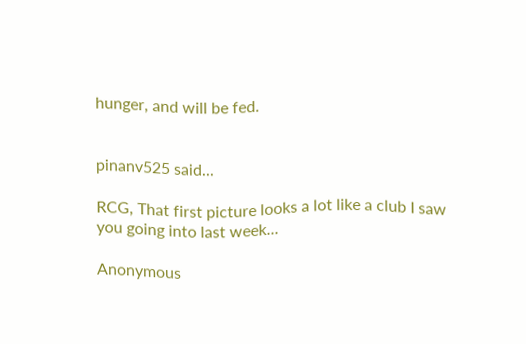hunger, and will be fed.


pinanv525 said...

RCG, That first picture looks a lot like a club I saw you going into last week...

Anonymous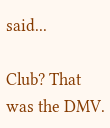said...

Club? That was the DMV.